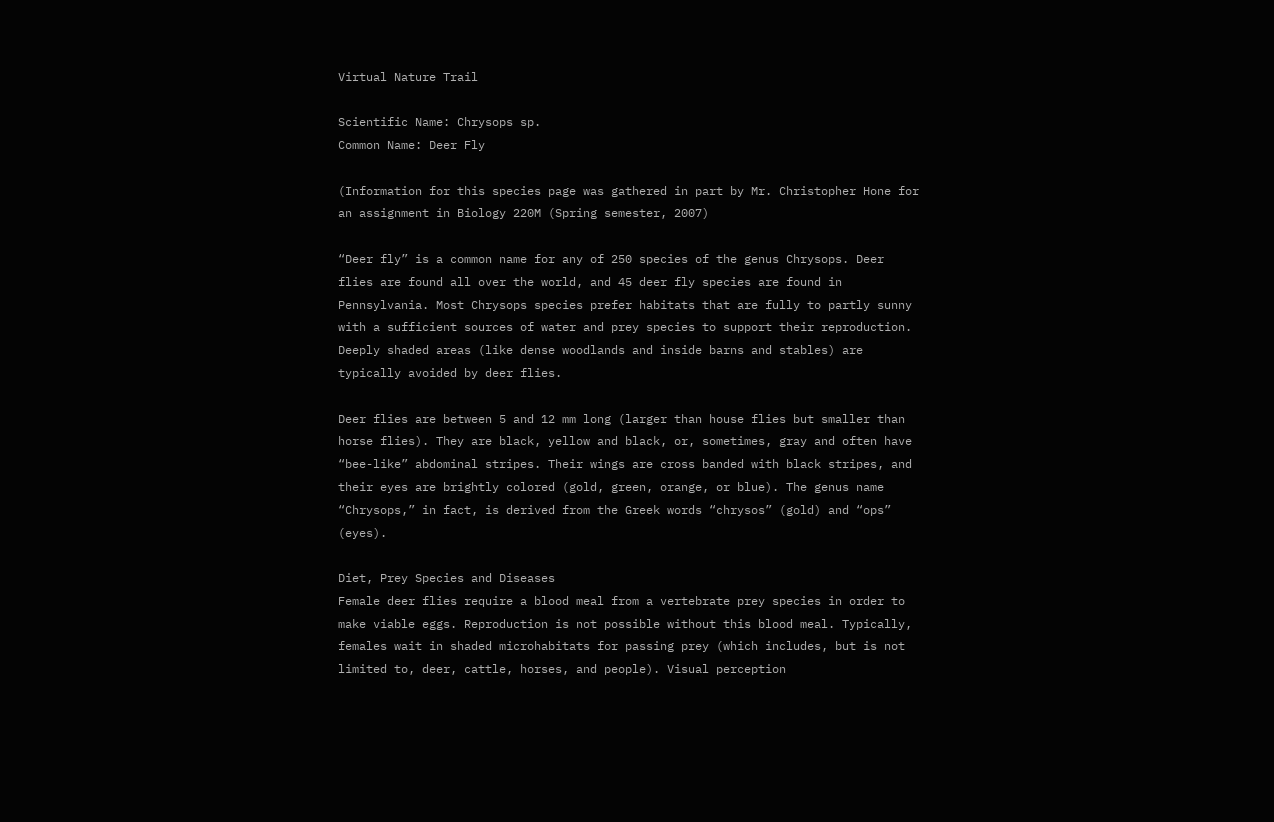Virtual Nature Trail

Scientific Name: Chrysops sp.
Common Name: Deer Fly

(Information for this species page was gathered in part by Mr. Christopher Hone for an assignment in Biology 220M (Spring semester, 2007)

“Deer fly” is a common name for any of 250 species of the genus Chrysops. Deer flies are found all over the world, and 45 deer fly species are found in Pennsylvania. Most Chrysops species prefer habitats that are fully to partly sunny with a sufficient sources of water and prey species to support their reproduction. Deeply shaded areas (like dense woodlands and inside barns and stables) are typically avoided by deer flies.

Deer flies are between 5 and 12 mm long (larger than house flies but smaller than horse flies). They are black, yellow and black, or, sometimes, gray and often have “bee-like” abdominal stripes. Their wings are cross banded with black stripes, and their eyes are brightly colored (gold, green, orange, or blue). The genus name “Chrysops,” in fact, is derived from the Greek words “chrysos” (gold) and “ops” (eyes).

Diet, Prey Species and Diseases
Female deer flies require a blood meal from a vertebrate prey species in order to make viable eggs. Reproduction is not possible without this blood meal. Typically, females wait in shaded microhabitats for passing prey (which includes, but is not limited to, deer, cattle, horses, and people). Visual perception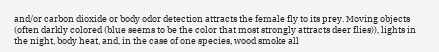and/or carbon dioxide or body odor detection attracts the female fly to its prey. Moving objects (often darkly colored (blue seems to be the color that most strongly attracts deer flies)), lights in the night, body heat, and, in the case of one species, wood smoke all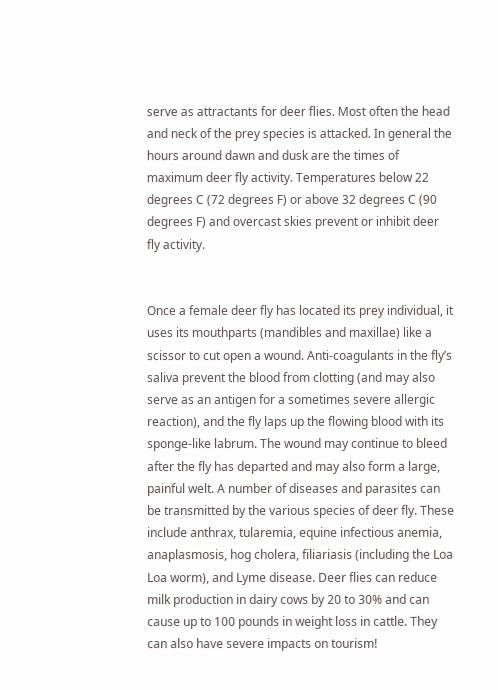serve as attractants for deer flies. Most often the head and neck of the prey species is attacked. In general the hours around dawn and dusk are the times of maximum deer fly activity. Temperatures below 22 degrees C (72 degrees F) or above 32 degrees C (90 degrees F) and overcast skies prevent or inhibit deer fly activity.


Once a female deer fly has located its prey individual, it uses its mouthparts (mandibles and maxillae) like a scissor to cut open a wound. Anti-coagulants in the fly’s saliva prevent the blood from clotting (and may also serve as an antigen for a sometimes severe allergic reaction), and the fly laps up the flowing blood with its sponge-like labrum. The wound may continue to bleed after the fly has departed and may also form a large, painful welt. A number of diseases and parasites can be transmitted by the various species of deer fly. These include anthrax, tularemia, equine infectious anemia, anaplasmosis, hog cholera, filiariasis (including the Loa Loa worm), and Lyme disease. Deer flies can reduce milk production in dairy cows by 20 to 30% and can cause up to 100 pounds in weight loss in cattle. They can also have severe impacts on tourism!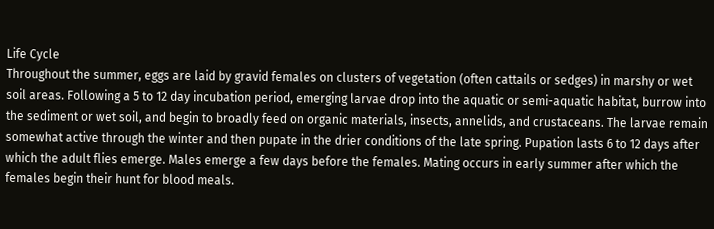Life Cycle
Throughout the summer, eggs are laid by gravid females on clusters of vegetation (often cattails or sedges) in marshy or wet soil areas. Following a 5 to 12 day incubation period, emerging larvae drop into the aquatic or semi-aquatic habitat, burrow into the sediment or wet soil, and begin to broadly feed on organic materials, insects, annelids, and crustaceans. The larvae remain somewhat active through the winter and then pupate in the drier conditions of the late spring. Pupation lasts 6 to 12 days after which the adult flies emerge. Males emerge a few days before the females. Mating occurs in early summer after which the females begin their hunt for blood meals.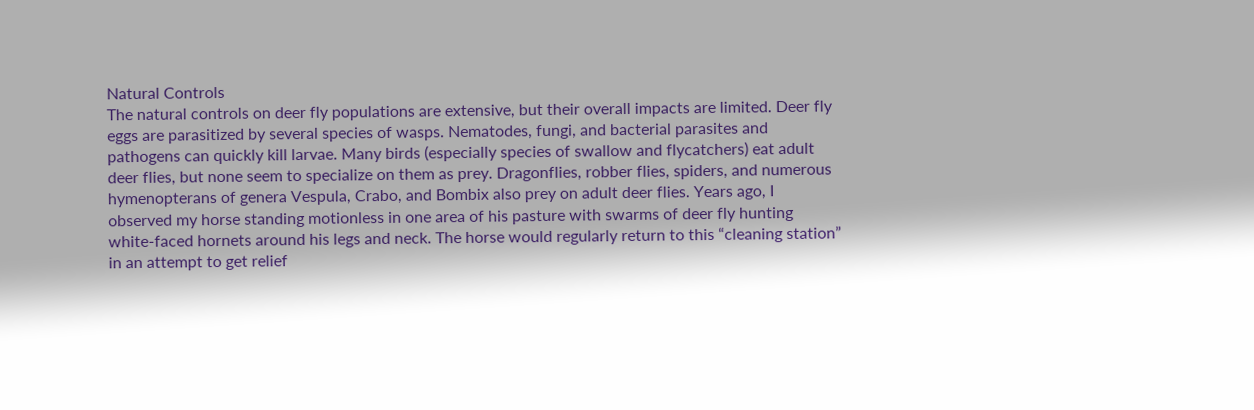Natural Controls
The natural controls on deer fly populations are extensive, but their overall impacts are limited. Deer fly eggs are parasitized by several species of wasps. Nematodes, fungi, and bacterial parasites and pathogens can quickly kill larvae. Many birds (especially species of swallow and flycatchers) eat adult deer flies, but none seem to specialize on them as prey. Dragonflies, robber flies, spiders, and numerous hymenopterans of genera Vespula, Crabo, and Bombix also prey on adult deer flies. Years ago, I observed my horse standing motionless in one area of his pasture with swarms of deer fly hunting white-faced hornets around his legs and neck. The horse would regularly return to this “cleaning station” in an attempt to get relief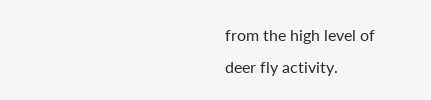from the high level of deer fly activity.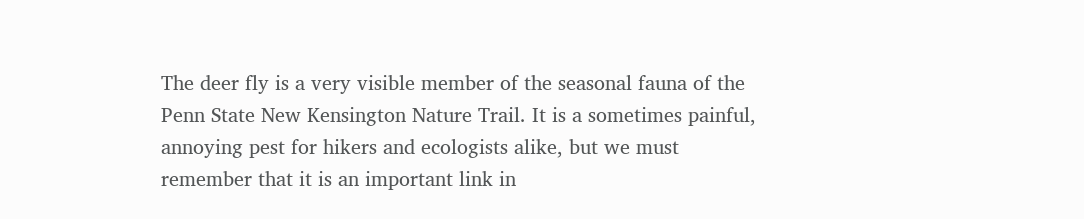The deer fly is a very visible member of the seasonal fauna of the Penn State New Kensington Nature Trail. It is a sometimes painful, annoying pest for hikers and ecologists alike, but we must remember that it is an important link in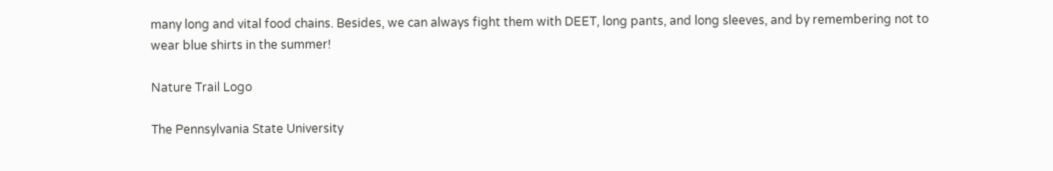many long and vital food chains. Besides, we can always fight them with DEET, long pants, and long sleeves, and by remembering not to wear blue shirts in the summer!

Nature Trail Logo

The Pennsylvania State University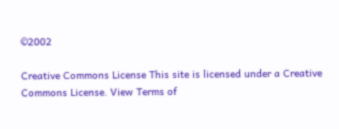©2002

Creative Commons License This site is licensed under a Creative Commons License. View Terms of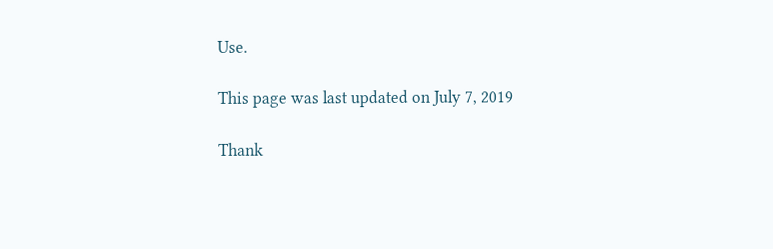Use.

This page was last updated on July 7, 2019

Thank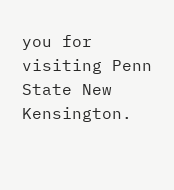you for visiting Penn State New Kensington.